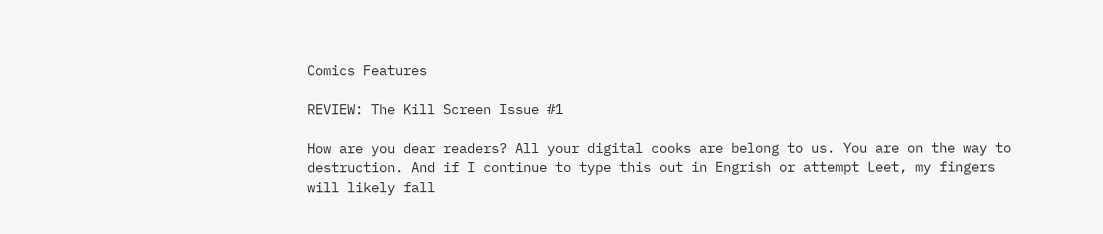Comics Features

REVIEW: The Kill Screen Issue #1

How are you dear readers? All your digital cooks are belong to us. You are on the way to destruction. And if I continue to type this out in Engrish or attempt Leet, my fingers will likely fall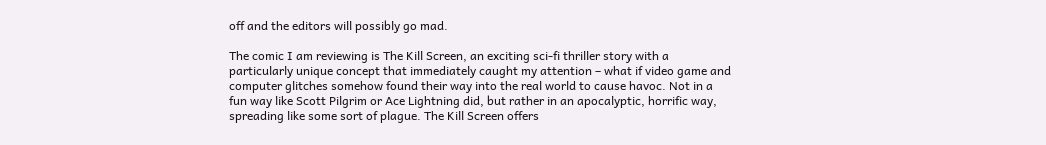off and the editors will possibly go mad.

The comic I am reviewing is The Kill Screen, an exciting sci-fi thriller story with a particularly unique concept that immediately caught my attention – what if video game and computer glitches somehow found their way into the real world to cause havoc. Not in a fun way like Scott Pilgrim or Ace Lightning did, but rather in an apocalyptic, horrific way, spreading like some sort of plague. The Kill Screen offers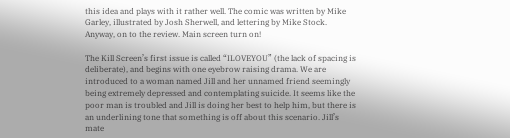this idea and plays with it rather well. The comic was written by Mike Garley, illustrated by Josh Sherwell, and lettering by Mike Stock. Anyway, on to the review. Main screen turn on!

The Kill Screen’s first issue is called “ILOVEYOU” (the lack of spacing is deliberate), and begins with one eyebrow raising drama. We are introduced to a woman named Jill and her unnamed friend seemingly being extremely depressed and contemplating suicide. It seems like the poor man is troubled and Jill is doing her best to help him, but there is an underlining tone that something is off about this scenario. Jill’s mate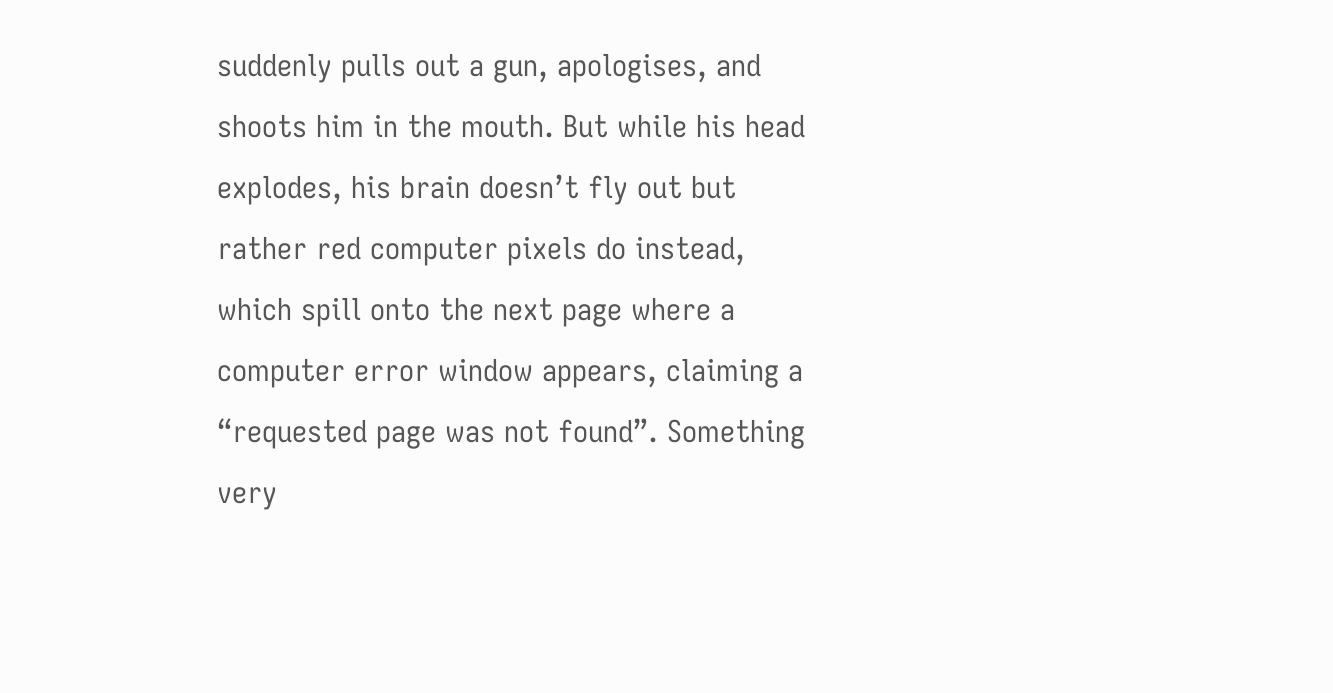suddenly pulls out a gun, apologises, and shoots him in the mouth. But while his head explodes, his brain doesn’t fly out but rather red computer pixels do instead, which spill onto the next page where a computer error window appears, claiming a “requested page was not found”. Something very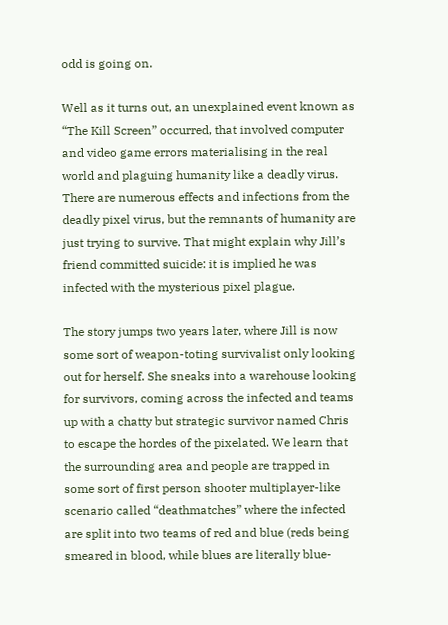odd is going on.

Well as it turns out, an unexplained event known as “The Kill Screen” occurred, that involved computer and video game errors materialising in the real world and plaguing humanity like a deadly virus. There are numerous effects and infections from the deadly pixel virus, but the remnants of humanity are just trying to survive. That might explain why Jill’s friend committed suicide: it is implied he was infected with the mysterious pixel plague.

The story jumps two years later, where Jill is now some sort of weapon-toting survivalist only looking out for herself. She sneaks into a warehouse looking for survivors, coming across the infected and teams up with a chatty but strategic survivor named Chris to escape the hordes of the pixelated. We learn that the surrounding area and people are trapped in some sort of first person shooter multiplayer-like scenario called “deathmatches” where the infected are split into two teams of red and blue (reds being smeared in blood, while blues are literally blue-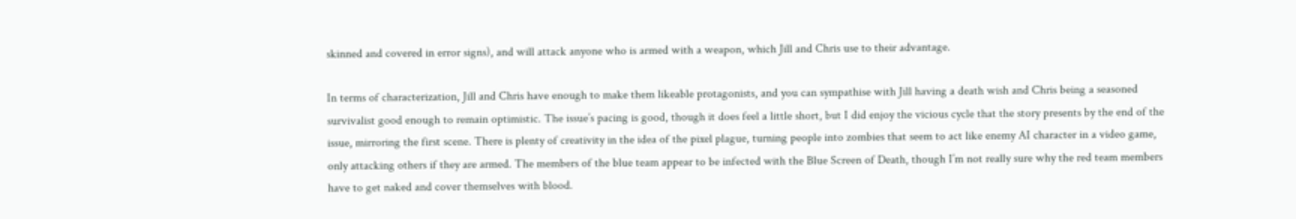skinned and covered in error signs), and will attack anyone who is armed with a weapon, which Jill and Chris use to their advantage.

In terms of characterization, Jill and Chris have enough to make them likeable protagonists, and you can sympathise with Jill having a death wish and Chris being a seasoned survivalist good enough to remain optimistic. The issue’s pacing is good, though it does feel a little short, but I did enjoy the vicious cycle that the story presents by the end of the issue, mirroring the first scene. There is plenty of creativity in the idea of the pixel plague, turning people into zombies that seem to act like enemy AI character in a video game, only attacking others if they are armed. The members of the blue team appear to be infected with the Blue Screen of Death, though I’m not really sure why the red team members have to get naked and cover themselves with blood.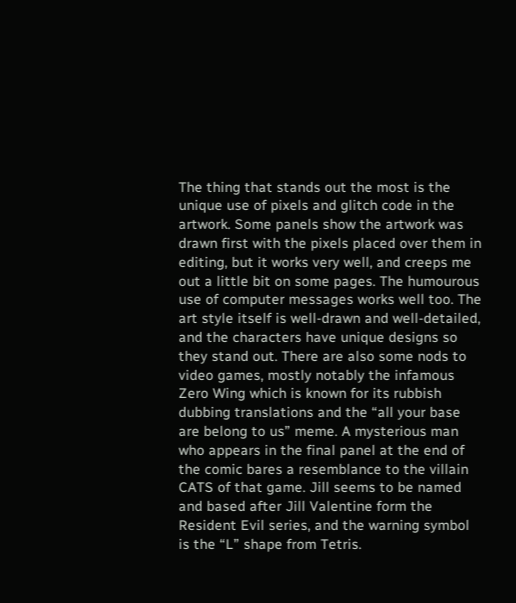The thing that stands out the most is the unique use of pixels and glitch code in the artwork. Some panels show the artwork was drawn first with the pixels placed over them in editing, but it works very well, and creeps me out a little bit on some pages. The humourous use of computer messages works well too. The art style itself is well-drawn and well-detailed, and the characters have unique designs so they stand out. There are also some nods to video games, mostly notably the infamous Zero Wing which is known for its rubbish dubbing translations and the “all your base are belong to us” meme. A mysterious man who appears in the final panel at the end of the comic bares a resemblance to the villain CATS of that game. Jill seems to be named and based after Jill Valentine form the Resident Evil series, and the warning symbol is the “L” shape from Tetris.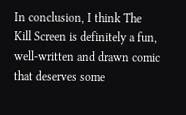In conclusion, I think The Kill Screen is definitely a fun, well-written and drawn comic that deserves some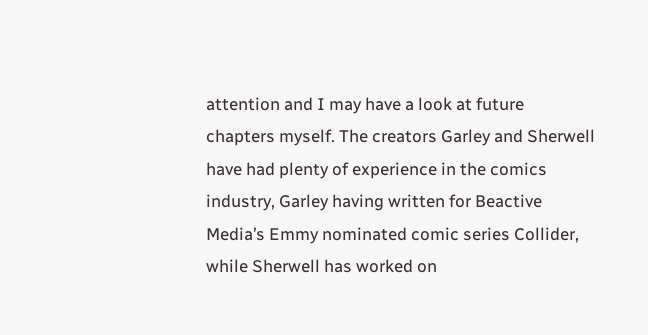attention and I may have a look at future chapters myself. The creators Garley and Sherwell have had plenty of experience in the comics industry, Garley having written for Beactive Media’s Emmy nominated comic series Collider, while Sherwell has worked on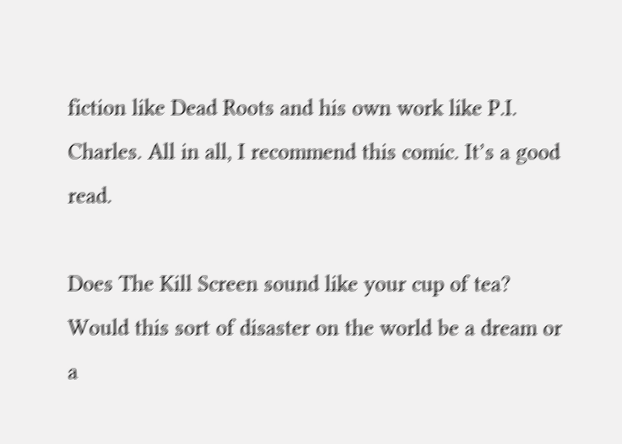fiction like Dead Roots and his own work like P.I. Charles. All in all, I recommend this comic. It’s a good read.

Does The Kill Screen sound like your cup of tea? Would this sort of disaster on the world be a dream or a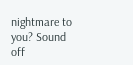nightmare to you? Sound off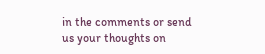in the comments or send us your thoughts on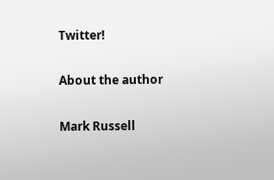Twitter!

About the author

Mark Russell